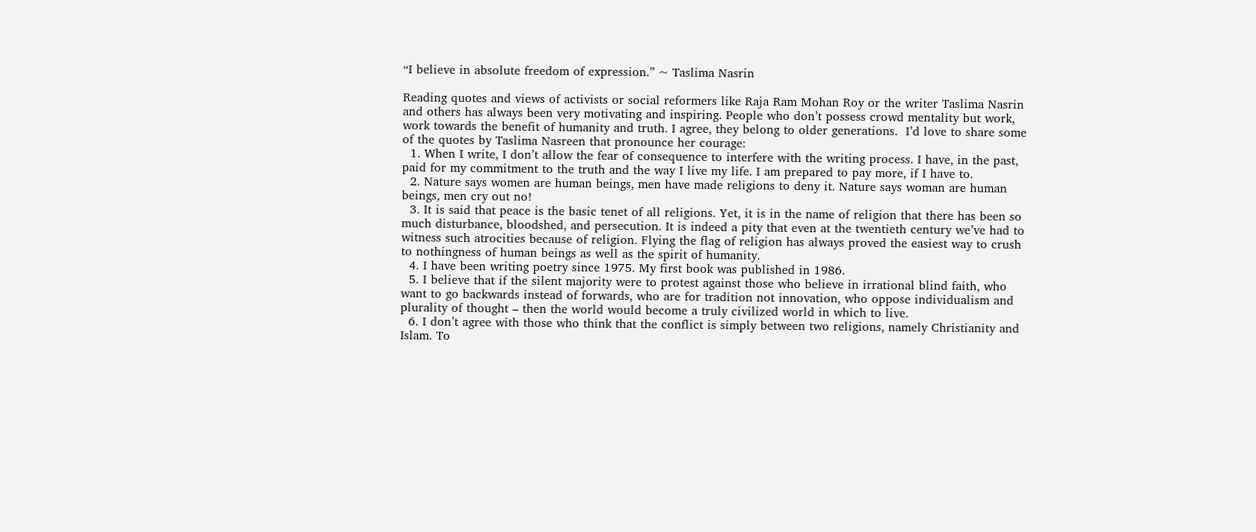“I believe in absolute freedom of expression.” ~ Taslima Nasrin

Reading quotes and views of activists or social reformers like Raja Ram Mohan Roy or the writer Taslima Nasrin and others has always been very motivating and inspiring. People who don’t possess crowd mentality but work, work towards the benefit of humanity and truth. I agree, they belong to older generations.  I’d love to share some of the quotes by Taslima Nasreen that pronounce her courage:
  1. When I write, I don’t allow the fear of consequence to interfere with the writing process. I have, in the past, paid for my commitment to the truth and the way I live my life. I am prepared to pay more, if I have to.
  2. Nature says women are human beings, men have made religions to deny it. Nature says woman are human beings, men cry out no!
  3. It is said that peace is the basic tenet of all religions. Yet, it is in the name of religion that there has been so much disturbance, bloodshed, and persecution. It is indeed a pity that even at the twentieth century we’ve had to witness such atrocities because of religion. Flying the flag of religion has always proved the easiest way to crush to nothingness of human beings as well as the spirit of humanity.
  4. I have been writing poetry since 1975. My first book was published in 1986.
  5. I believe that if the silent majority were to protest against those who believe in irrational blind faith, who want to go backwards instead of forwards, who are for tradition not innovation, who oppose individualism and plurality of thought – then the world would become a truly civilized world in which to live.
  6. I don’t agree with those who think that the conflict is simply between two religions, namely Christianity and Islam. To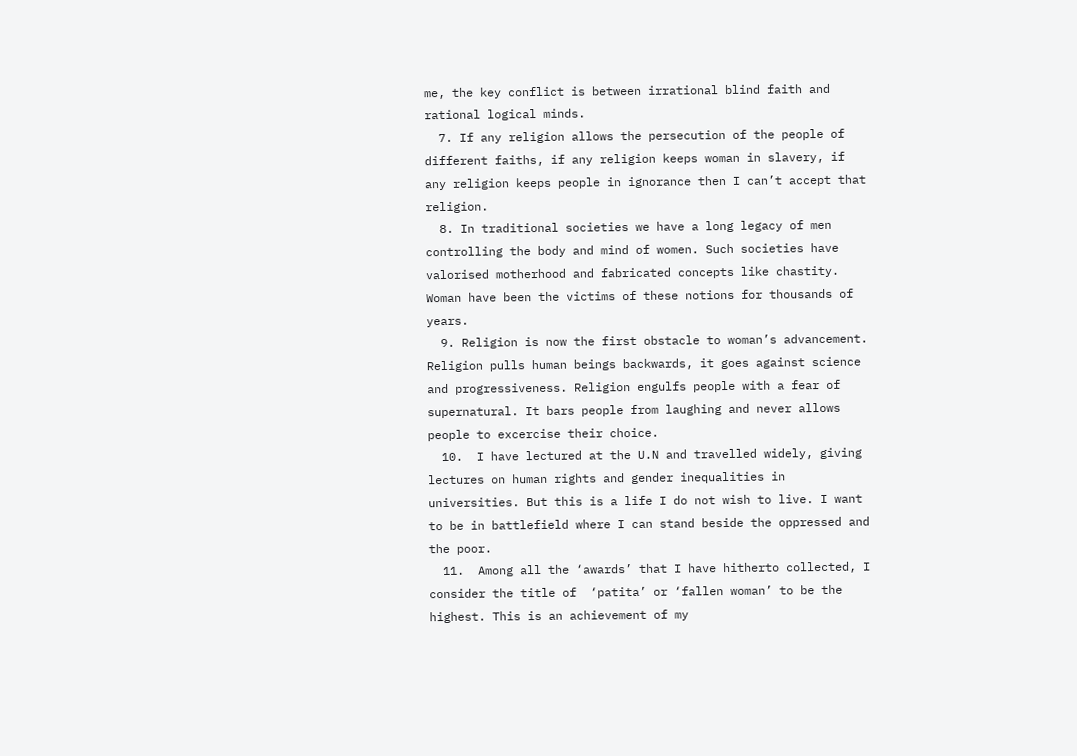me, the key conflict is between irrational blind faith and rational logical minds.
  7. If any religion allows the persecution of the people of different faiths, if any religion keeps woman in slavery, if any religion keeps people in ignorance then I can’t accept that religion.
  8. In traditional societies we have a long legacy of men controlling the body and mind of women. Such societies have valorised motherhood and fabricated concepts like chastity. Woman have been the victims of these notions for thousands of years.
  9. Religion is now the first obstacle to woman’s advancement. Religion pulls human beings backwards, it goes against science and progressiveness. Religion engulfs people with a fear of supernatural. It bars people from laughing and never allows people to excercise their choice.
  10.  I have lectured at the U.N and travelled widely, giving lectures on human rights and gender inequalities in universities. But this is a life I do not wish to live. I want to be in battlefield where I can stand beside the oppressed and the poor.
  11.  Among all the ‘awards’ that I have hitherto collected, I consider the title of  ‘patita’ or ‘fallen woman’ to be the highest. This is an achievement of my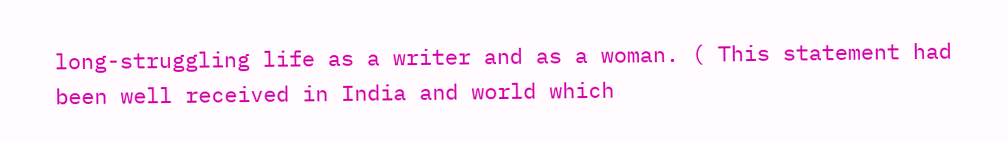long-struggling life as a writer and as a woman. ( This statement had been well received in India and world which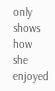only shows how she enjoyed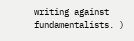writing against fundamentalists. )